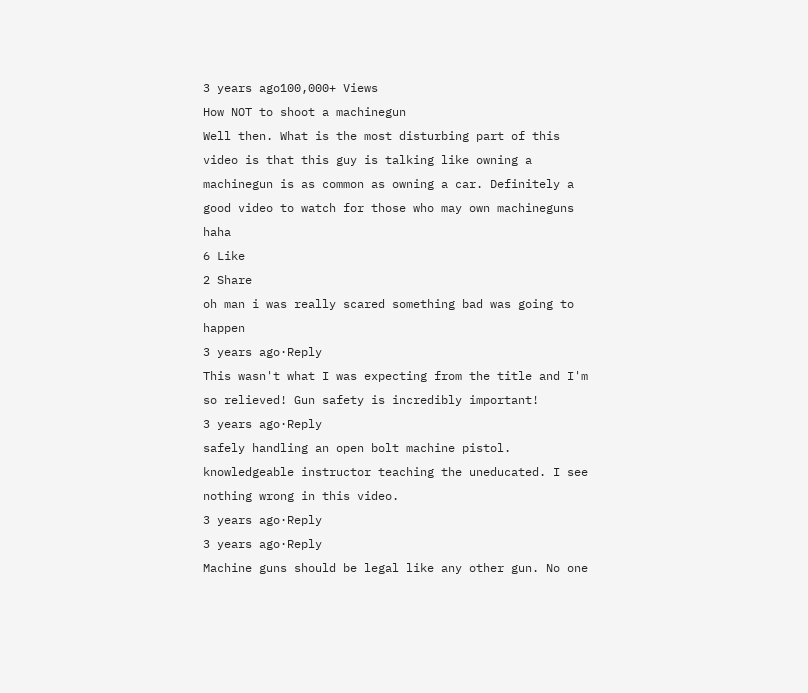3 years ago100,000+ Views
How NOT to shoot a machinegun
Well then. What is the most disturbing part of this video is that this guy is talking like owning a machinegun is as common as owning a car. Definitely a good video to watch for those who may own machineguns haha
6 Like
2 Share
oh man i was really scared something bad was going to happen
3 years ago·Reply
This wasn't what I was expecting from the title and I'm so relieved! Gun safety is incredibly important!
3 years ago·Reply
safely handling an open bolt machine pistol. knowledgeable instructor teaching the uneducated. I see nothing wrong in this video.
3 years ago·Reply
3 years ago·Reply
Machine guns should be legal like any other gun. No one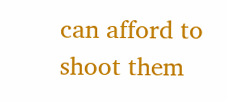can afford to shoot them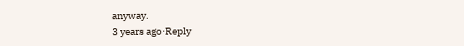anyway.
3 years ago·Reply